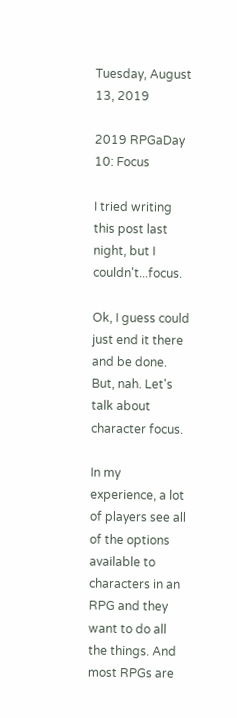Tuesday, August 13, 2019

2019 RPGaDay 10: Focus

I tried writing this post last night, but I couldn't...focus.

Ok, I guess could just end it there and be done. But, nah. Let's talk about character focus.

In my experience, a lot of players see all of the options available to characters in an RPG and they want to do all the things. And most RPGs are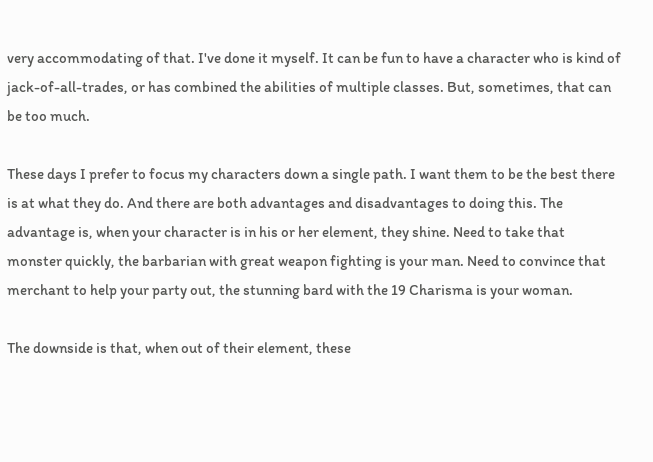very accommodating of that. I've done it myself. It can be fun to have a character who is kind of jack-of-all-trades, or has combined the abilities of multiple classes. But, sometimes, that can be too much.

These days I prefer to focus my characters down a single path. I want them to be the best there is at what they do. And there are both advantages and disadvantages to doing this. The advantage is, when your character is in his or her element, they shine. Need to take that monster quickly, the barbarian with great weapon fighting is your man. Need to convince that merchant to help your party out, the stunning bard with the 19 Charisma is your woman.

The downside is that, when out of their element, these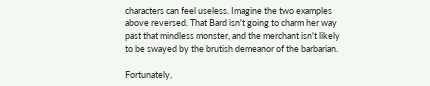characters can feel useless. Imagine the two examples above reversed. That Bard isn't going to charm her way past that mindless monster, and the merchant isn't likely to be swayed by the brutish demeanor of the barbarian.

Fortunately,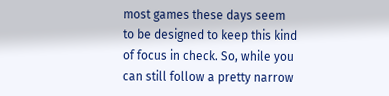most games these days seem to be designed to keep this kind of focus in check. So, while you can still follow a pretty narrow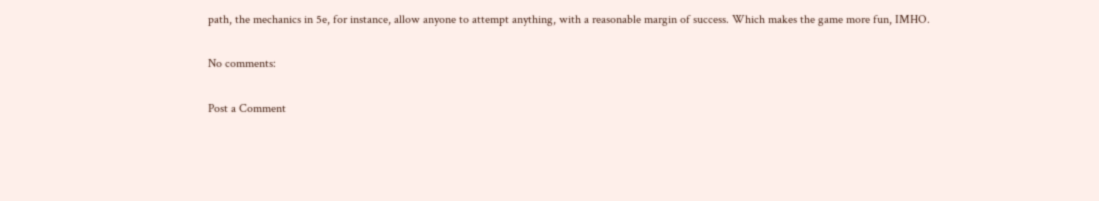path, the mechanics in 5e, for instance, allow anyone to attempt anything, with a reasonable margin of success. Which makes the game more fun, IMHO.

No comments:

Post a Comment